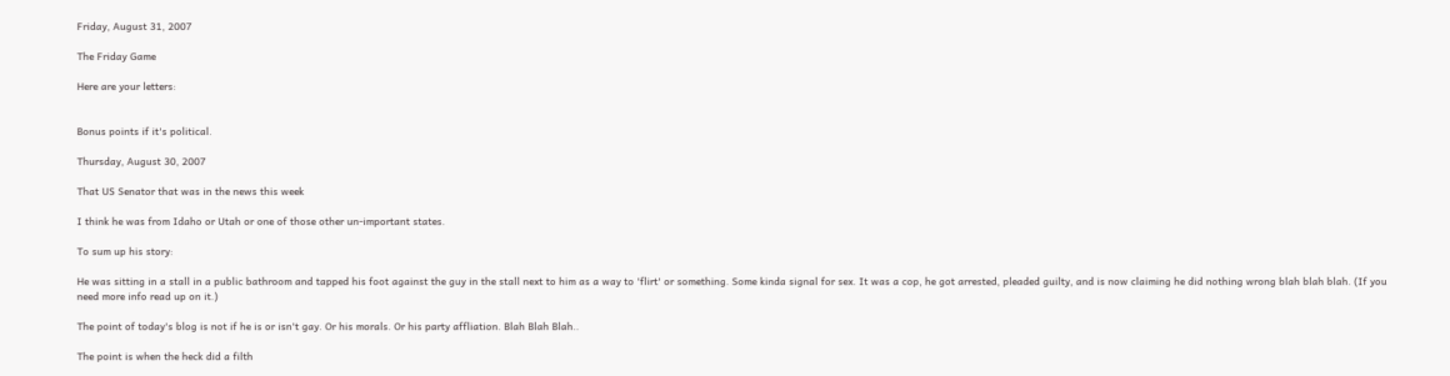Friday, August 31, 2007

The Friday Game

Here are your letters:


Bonus points if it's political.

Thursday, August 30, 2007

That US Senator that was in the news this week

I think he was from Idaho or Utah or one of those other un-important states.

To sum up his story:

He was sitting in a stall in a public bathroom and tapped his foot against the guy in the stall next to him as a way to 'flirt' or something. Some kinda signal for sex. It was a cop, he got arrested, pleaded guilty, and is now claiming he did nothing wrong blah blah blah. (If you need more info read up on it.)

The point of today's blog is not if he is or isn't gay. Or his morals. Or his party affliation. Blah Blah Blah..

The point is when the heck did a filth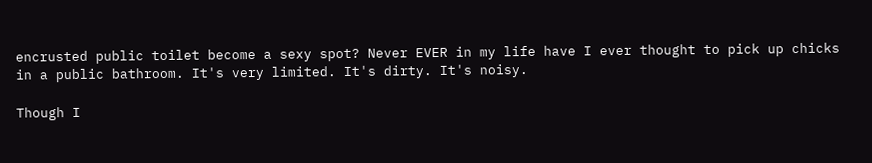encrusted public toilet become a sexy spot? Never EVER in my life have I ever thought to pick up chicks in a public bathroom. It's very limited. It's dirty. It's noisy.

Though I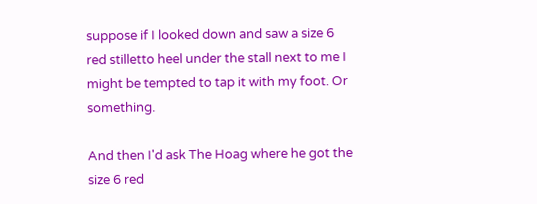suppose if I looked down and saw a size 6 red stilletto heel under the stall next to me I might be tempted to tap it with my foot. Or something.

And then I'd ask The Hoag where he got the size 6 red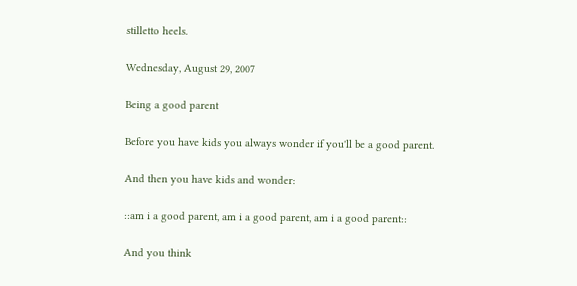stilletto heels.

Wednesday, August 29, 2007

Being a good parent

Before you have kids you always wonder if you'll be a good parent.

And then you have kids and wonder:

::am i a good parent, am i a good parent, am i a good parent::

And you think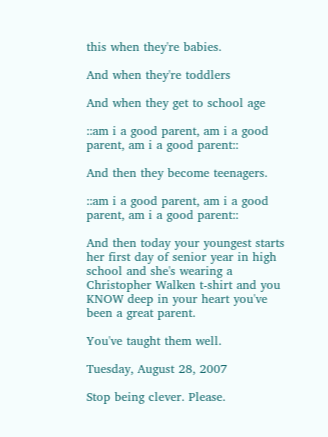this when they're babies.

And when they're toddlers

And when they get to school age

::am i a good parent, am i a good parent, am i a good parent::

And then they become teenagers.

::am i a good parent, am i a good parent, am i a good parent::

And then today your youngest starts her first day of senior year in high school and she's wearing a Christopher Walken t-shirt and you KNOW deep in your heart you've been a great parent.

You've taught them well.

Tuesday, August 28, 2007

Stop being clever. Please.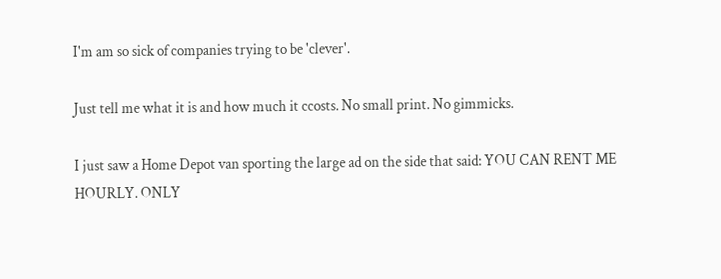I'm am so sick of companies trying to be 'clever'.

Just tell me what it is and how much it ccosts. No small print. No gimmicks.

I just saw a Home Depot van sporting the large ad on the side that said: YOU CAN RENT ME HOURLY. ONLY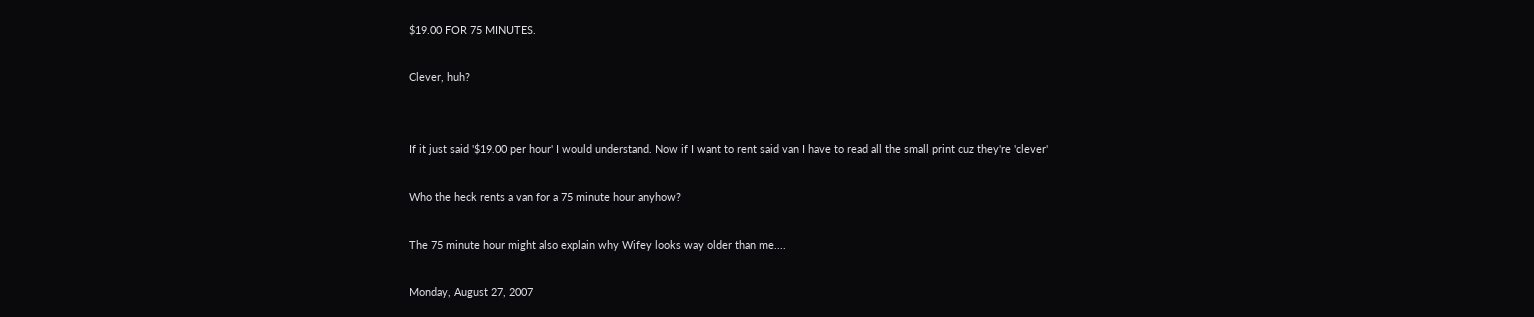$19.00 FOR 75 MINUTES.

Clever, huh?


If it just said '$19.00 per hour' I would understand. Now if I want to rent said van I have to read all the small print cuz they're 'clever'

Who the heck rents a van for a 75 minute hour anyhow?

The 75 minute hour might also explain why Wifey looks way older than me....

Monday, August 27, 2007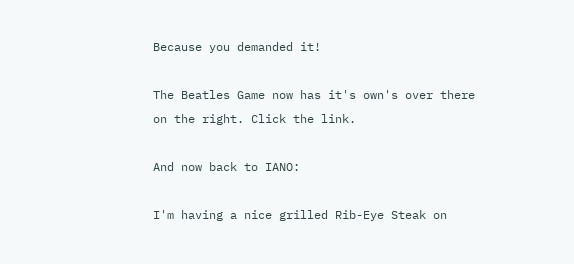Because you demanded it!

The Beatles Game now has it's own's over there on the right. Click the link.

And now back to IANO:

I'm having a nice grilled Rib-Eye Steak on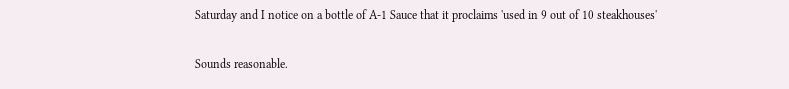Saturday and I notice on a bottle of A-1 Sauce that it proclaims 'used in 9 out of 10 steakhouses'

Sounds reasonable.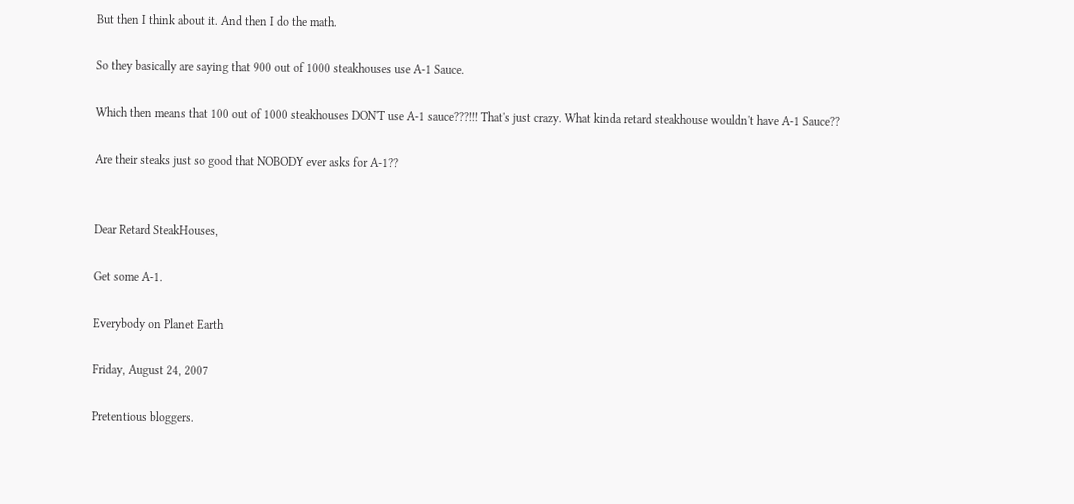But then I think about it. And then I do the math.

So they basically are saying that 900 out of 1000 steakhouses use A-1 Sauce.

Which then means that 100 out of 1000 steakhouses DON'T use A-1 sauce???!!! That's just crazy. What kinda retard steakhouse wouldn't have A-1 Sauce??

Are their steaks just so good that NOBODY ever asks for A-1??


Dear Retard SteakHouses,

Get some A-1.

Everybody on Planet Earth

Friday, August 24, 2007

Pretentious bloggers.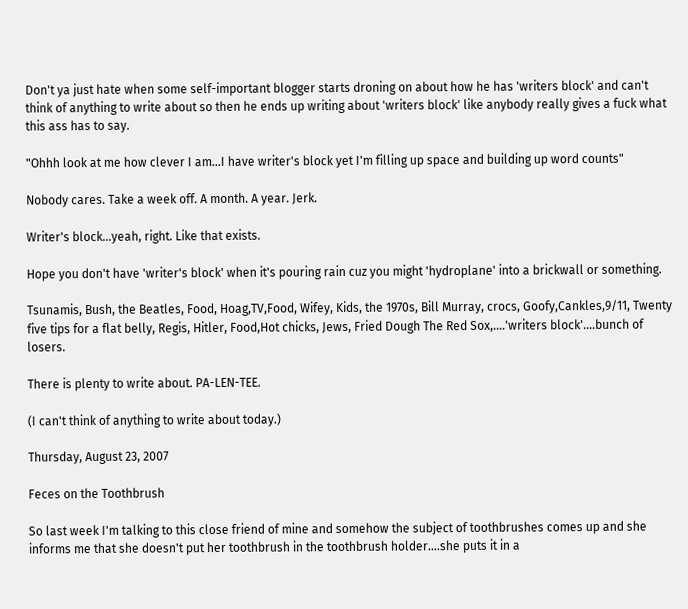Don't ya just hate when some self-important blogger starts droning on about how he has 'writers block' and can't think of anything to write about so then he ends up writing about 'writers block' like anybody really gives a fuck what this ass has to say.

"Ohhh look at me how clever I am...I have writer's block yet I'm filling up space and building up word counts"

Nobody cares. Take a week off. A month. A year. Jerk.

Writer's block...yeah, right. Like that exists.

Hope you don't have 'writer's block' when it's pouring rain cuz you might 'hydroplane' into a brickwall or something.

Tsunamis, Bush, the Beatles, Food, Hoag,TV,Food, Wifey, Kids, the 1970s, Bill Murray, crocs, Goofy,Cankles,9/11, Twenty five tips for a flat belly, Regis, Hitler, Food,Hot chicks, Jews, Fried Dough The Red Sox,....'writers block'....bunch of losers.

There is plenty to write about. PA-LEN-TEE.

(I can't think of anything to write about today.)

Thursday, August 23, 2007

Feces on the Toothbrush

So last week I'm talking to this close friend of mine and somehow the subject of toothbrushes comes up and she informs me that she doesn't put her toothbrush in the toothbrush holder....she puts it in a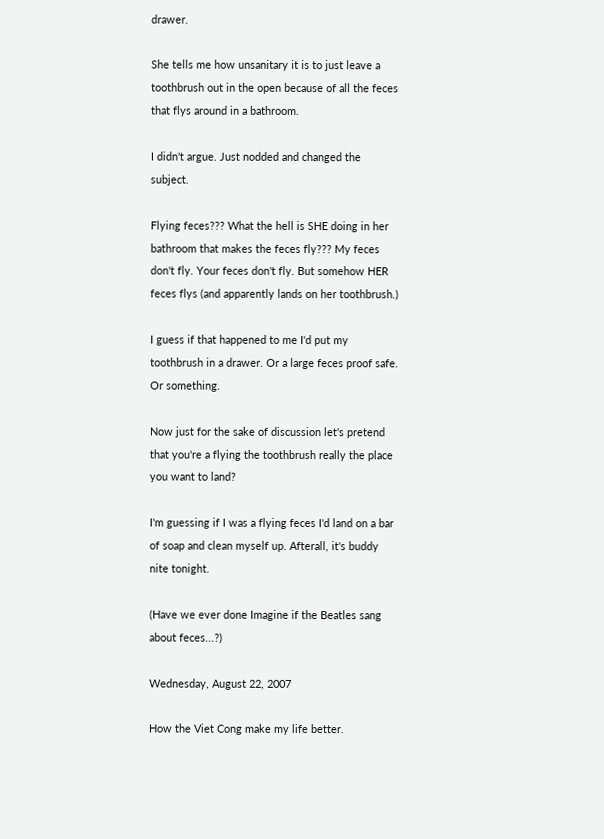drawer.

She tells me how unsanitary it is to just leave a toothbrush out in the open because of all the feces that flys around in a bathroom.

I didn't argue. Just nodded and changed the subject.

Flying feces??? What the hell is SHE doing in her bathroom that makes the feces fly??? My feces don't fly. Your feces don't fly. But somehow HER feces flys (and apparently lands on her toothbrush.)

I guess if that happened to me I'd put my toothbrush in a drawer. Or a large feces proof safe. Or something.

Now just for the sake of discussion let's pretend that you're a flying the toothbrush really the place you want to land?

I'm guessing if I was a flying feces I'd land on a bar of soap and clean myself up. Afterall, it's buddy nite tonight.

(Have we ever done Imagine if the Beatles sang about feces...?)

Wednesday, August 22, 2007

How the Viet Cong make my life better.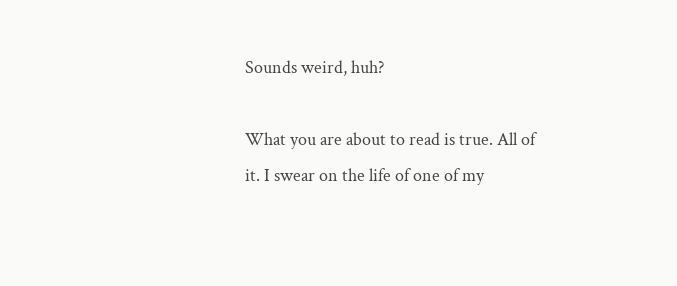Sounds weird, huh?

What you are about to read is true. All of it. I swear on the life of one of my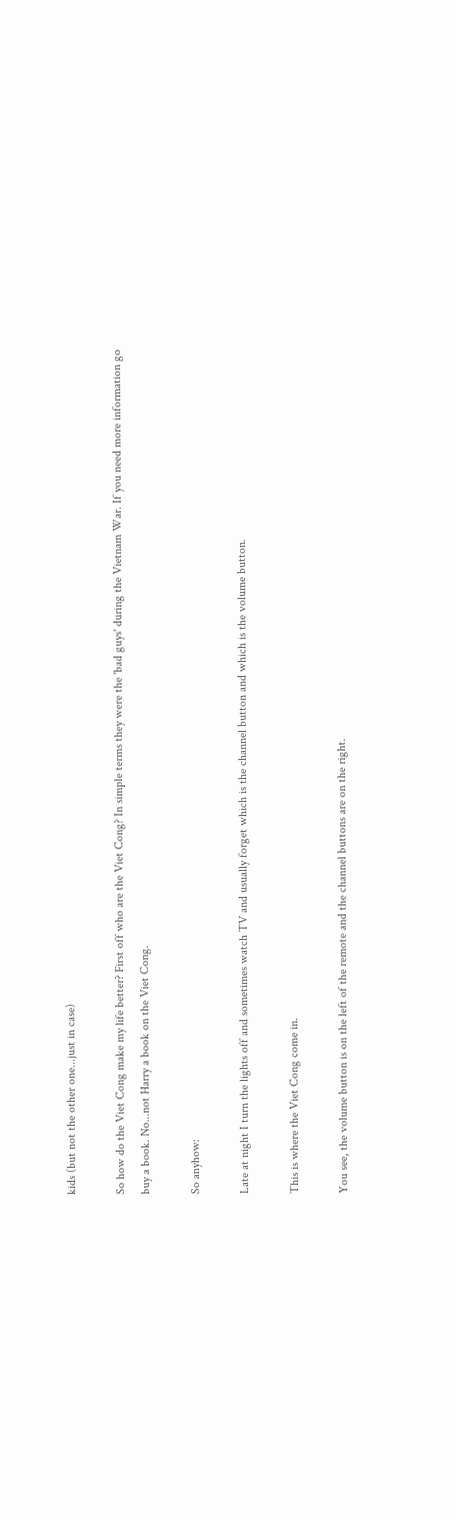kids (but not the other one...just in case)

So how do the Viet Cong make my life better? First off who are the Viet Cong? In simple terms they were the 'bad guys' during the Vietnam War. If you need more information go buy a book. No...not Harry a book on the Viet Cong.

So anyhow:

Late at night I turn the lights off and sometimes watch TV and usually forget which is the channel button and which is the volume button.

This is where the Viet Cong come in.

You see, the volume button is on the left of the remote and the channel buttons are on the right.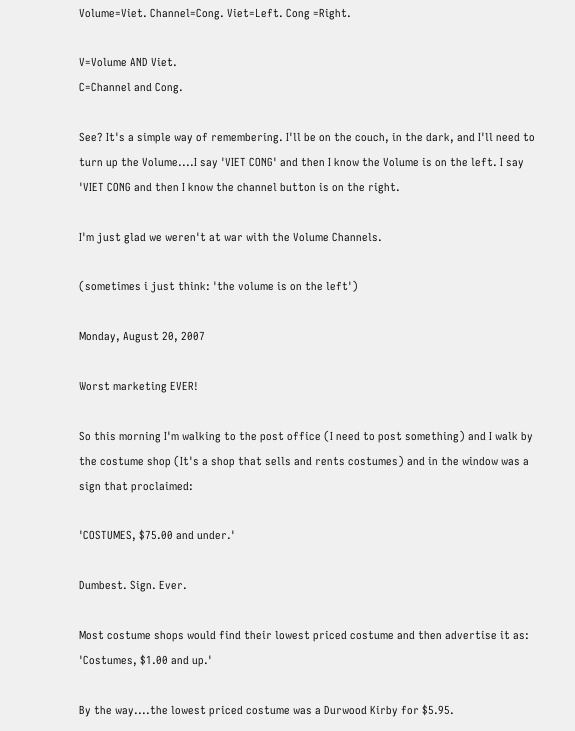Volume=Viet. Channel=Cong. Viet=Left. Cong =Right.

V=Volume AND Viet.
C=Channel and Cong.

See? It's a simple way of remembering. I'll be on the couch, in the dark, and I'll need to turn up the Volume....I say 'VIET CONG' and then I know the Volume is on the left. I say 'VIET CONG and then I know the channel button is on the right.

I'm just glad we weren't at war with the Volume Channels.

(sometimes i just think: 'the volume is on the left')

Monday, August 20, 2007

Worst marketing EVER!

So this morning I'm walking to the post office (I need to post something) and I walk by the costume shop (It's a shop that sells and rents costumes) and in the window was a sign that proclaimed:

'COSTUMES, $75.00 and under.'

Dumbest. Sign. Ever.

Most costume shops would find their lowest priced costume and then advertise it as: 'Costumes, $1.00 and up.'

By the way....the lowest priced costume was a Durwood Kirby for $5.95.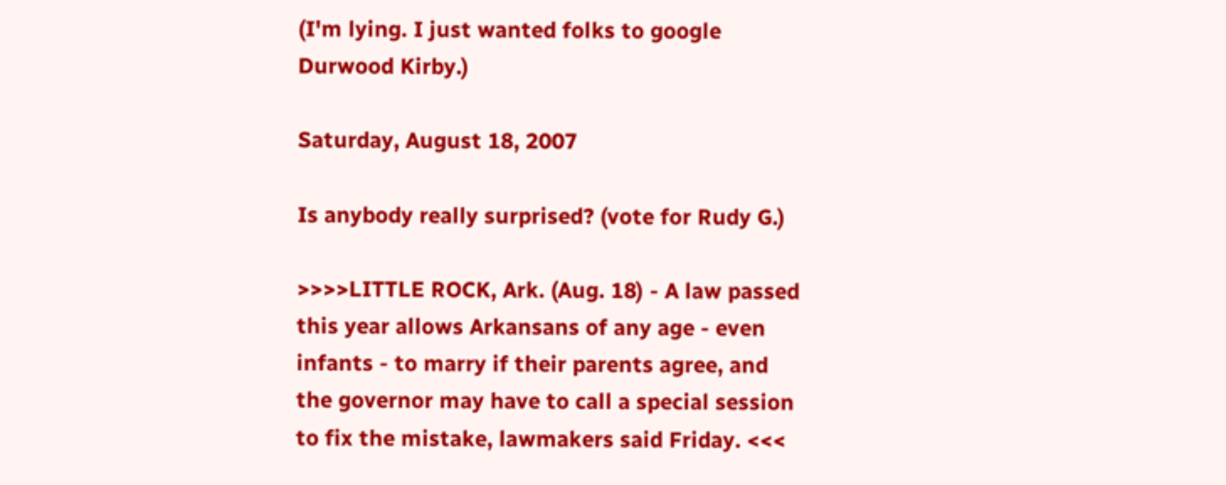(I'm lying. I just wanted folks to google Durwood Kirby.)

Saturday, August 18, 2007

Is anybody really surprised? (vote for Rudy G.)

>>>>LITTLE ROCK, Ark. (Aug. 18) - A law passed this year allows Arkansans of any age - even infants - to marry if their parents agree, and the governor may have to call a special session to fix the mistake, lawmakers said Friday. <<<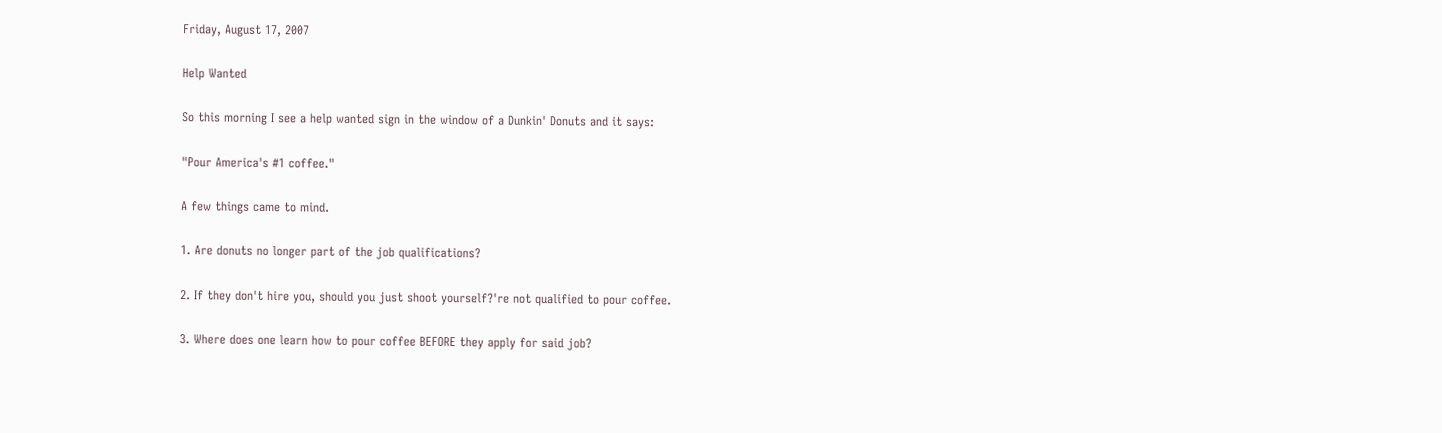Friday, August 17, 2007

Help Wanted

So this morning I see a help wanted sign in the window of a Dunkin' Donuts and it says:

"Pour America's #1 coffee."

A few things came to mind.

1. Are donuts no longer part of the job qualifications?

2. If they don't hire you, should you just shoot yourself?'re not qualified to pour coffee.

3. Where does one learn how to pour coffee BEFORE they apply for said job?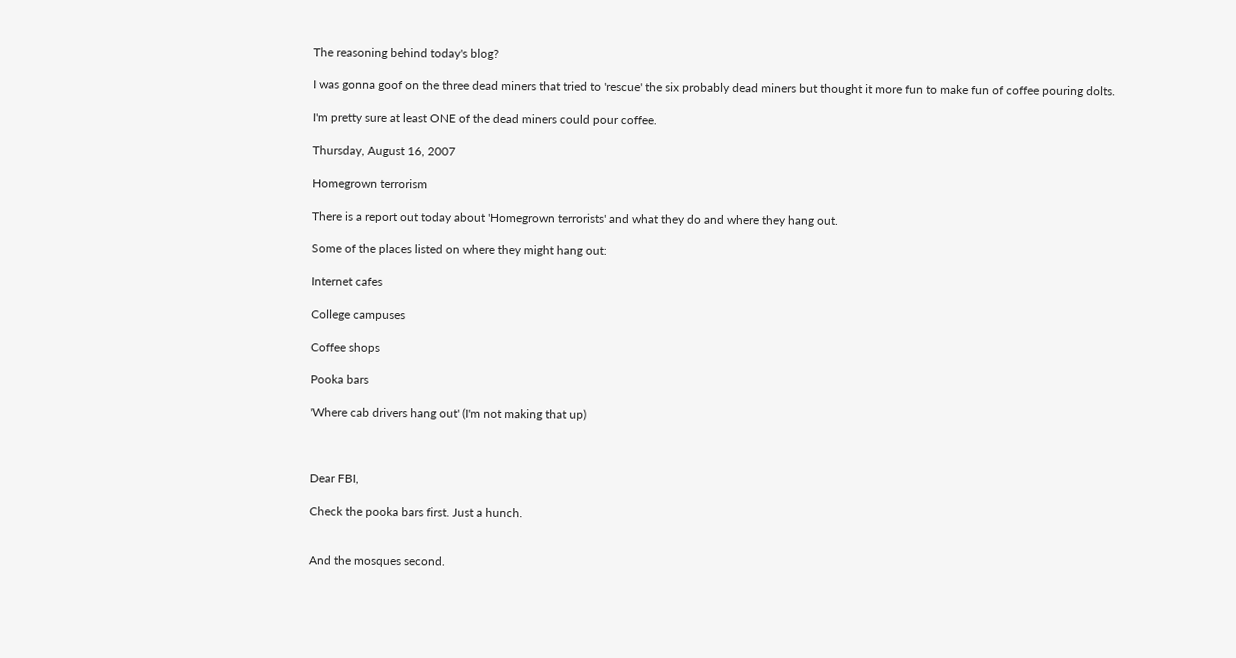The reasoning behind today's blog?

I was gonna goof on the three dead miners that tried to 'rescue' the six probably dead miners but thought it more fun to make fun of coffee pouring dolts.

I'm pretty sure at least ONE of the dead miners could pour coffee.

Thursday, August 16, 2007

Homegrown terrorism

There is a report out today about 'Homegrown terrorists' and what they do and where they hang out.

Some of the places listed on where they might hang out:

Internet cafes

College campuses

Coffee shops

Pooka bars

'Where cab drivers hang out' (I'm not making that up)



Dear FBI,

Check the pooka bars first. Just a hunch.


And the mosques second.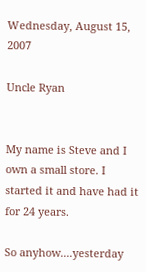Wednesday, August 15, 2007

Uncle Ryan


My name is Steve and I own a small store. I started it and have had it for 24 years.

So anyhow....yesterday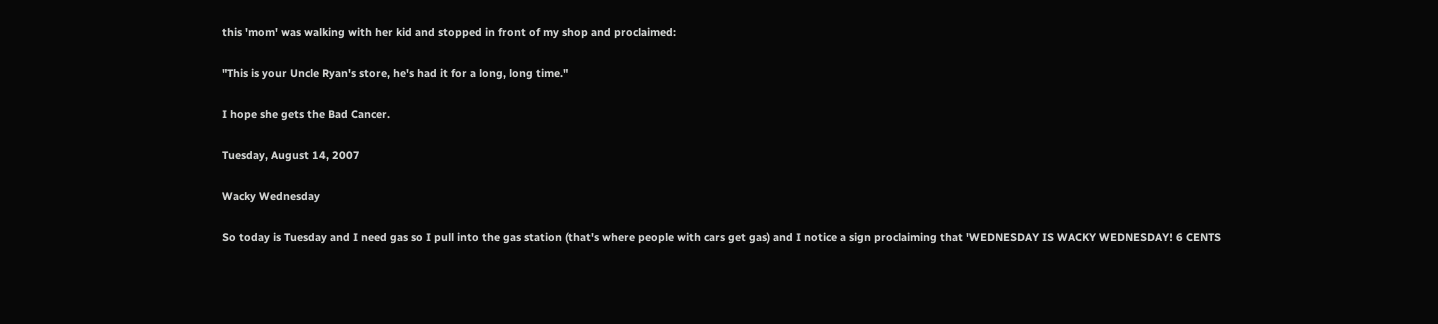this 'mom' was walking with her kid and stopped in front of my shop and proclaimed:

"This is your Uncle Ryan's store, he's had it for a long, long time."

I hope she gets the Bad Cancer.

Tuesday, August 14, 2007

Wacky Wednesday

So today is Tuesday and I need gas so I pull into the gas station (that's where people with cars get gas) and I notice a sign proclaiming that 'WEDNESDAY IS WACKY WEDNESDAY! 6 CENTS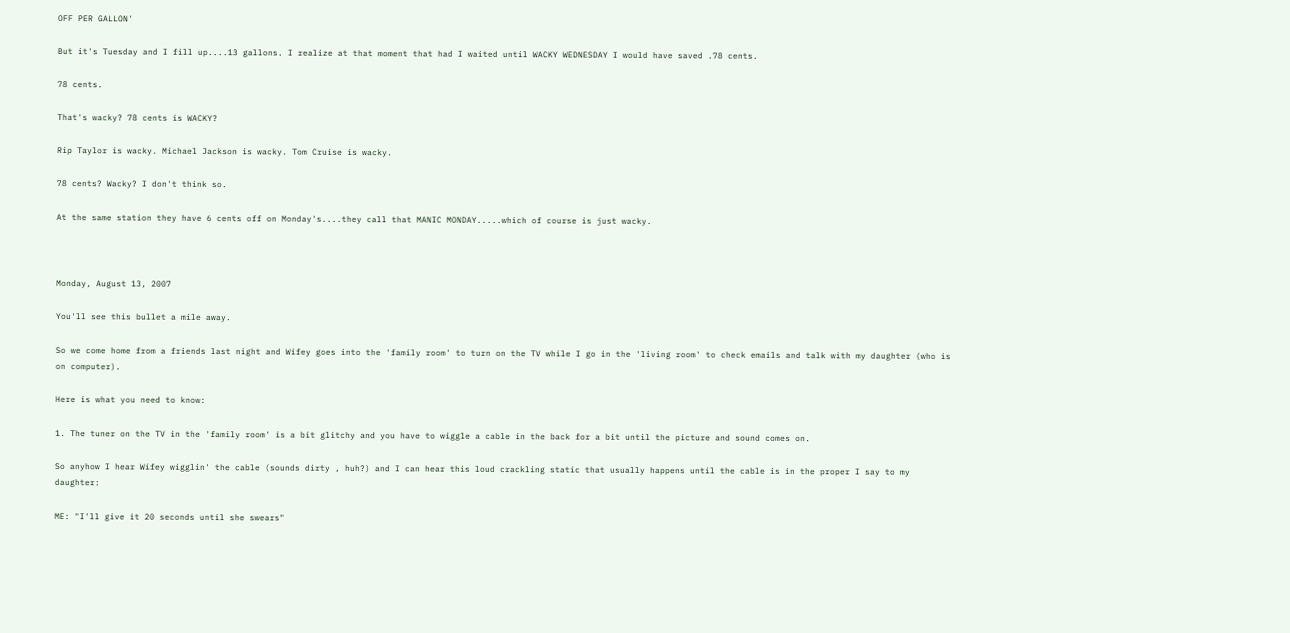OFF PER GALLON'

But it's Tuesday and I fill up....13 gallons. I realize at that moment that had I waited until WACKY WEDNESDAY I would have saved .78 cents.

78 cents.

That's wacky? 78 cents is WACKY?

Rip Taylor is wacky. Michael Jackson is wacky. Tom Cruise is wacky.

78 cents? Wacky? I don't think so.

At the same station they have 6 cents off on Monday's....they call that MANIC MONDAY.....which of course is just wacky.



Monday, August 13, 2007

You'll see this bullet a mile away.

So we come home from a friends last night and Wifey goes into the 'family room' to turn on the TV while I go in the 'living room' to check emails and talk with my daughter (who is on computer).

Here is what you need to know:

1. The tuner on the TV in the 'family room' is a bit glitchy and you have to wiggle a cable in the back for a bit until the picture and sound comes on.

So anyhow I hear Wifey wigglin' the cable (sounds dirty , huh?) and I can hear this loud crackling static that usually happens until the cable is in the proper I say to my daughter:

ME: "I'll give it 20 seconds until she swears"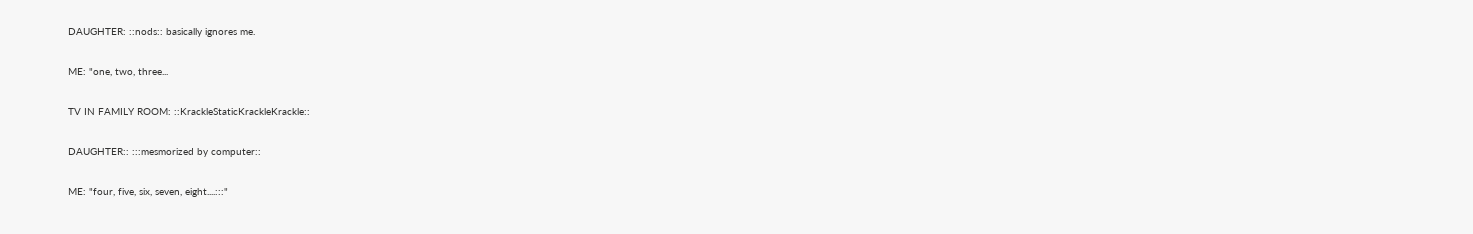DAUGHTER: ::nods:: basically ignores me.

ME: "one, two, three...

TV IN FAMILY ROOM: ::KrackleStaticKrackleKrackle::

DAUGHTER:: :::mesmorized by computer::

ME: "four, five, six, seven, eight....:::"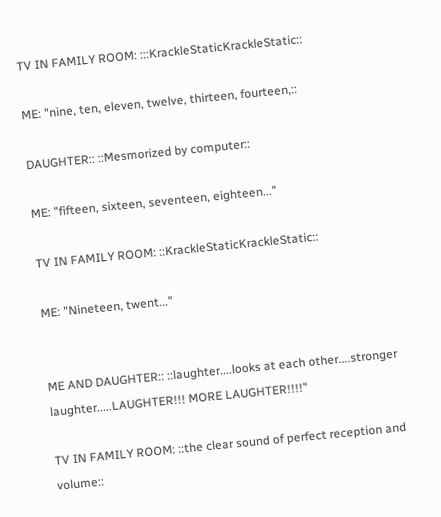TV IN FAMILY ROOM: :::KrackleStaticKrackleStatic::

ME: "nine, ten, eleven, twelve, thirteen, fourteen,::

DAUGHTER:: ::Mesmorized by computer::

ME: "fifteen, sixteen, seventeen, eighteen..."

TV IN FAMILY ROOM: ::KrackleStaticKrackleStatic::

ME: "Nineteen, twent..."


ME AND DAUGHTER:: ::laughter....looks at each other....stronger laughter.....LAUGHTER!!! MORE LAUGHTER!!!!"

TV IN FAMILY ROOM: ::the clear sound of perfect reception and volume::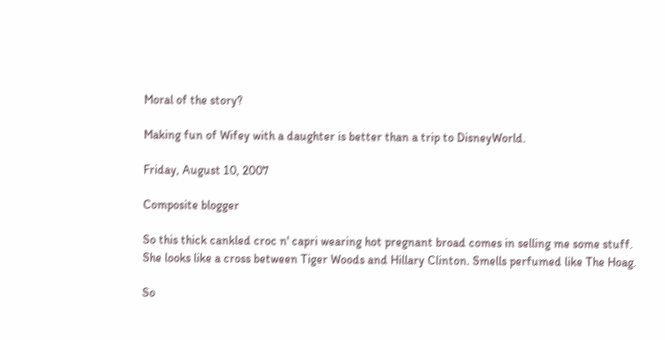Moral of the story?

Making fun of Wifey with a daughter is better than a trip to DisneyWorld.

Friday, August 10, 2007

Composite blogger

So this thick cankled croc n' capri wearing hot pregnant broad comes in selling me some stuff. She looks like a cross between Tiger Woods and Hillary Clinton. Smells perfumed like The Hoag.

So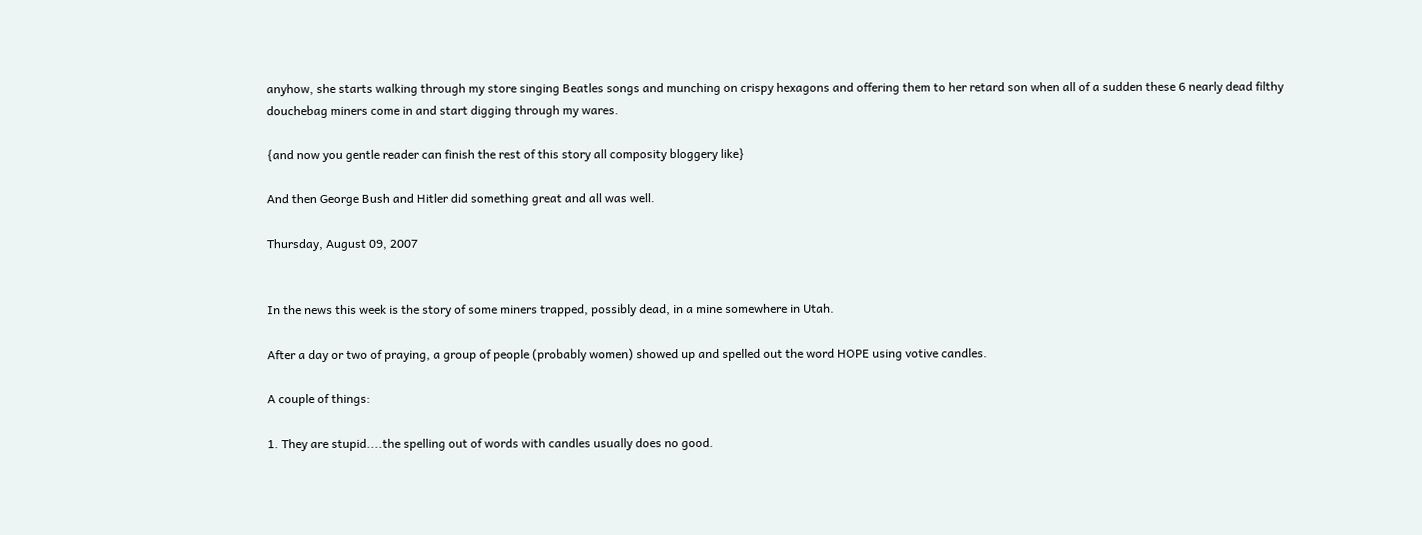anyhow, she starts walking through my store singing Beatles songs and munching on crispy hexagons and offering them to her retard son when all of a sudden these 6 nearly dead filthy douchebag miners come in and start digging through my wares.

{and now you gentle reader can finish the rest of this story all composity bloggery like}

And then George Bush and Hitler did something great and all was well.

Thursday, August 09, 2007


In the news this week is the story of some miners trapped, possibly dead, in a mine somewhere in Utah.

After a day or two of praying, a group of people (probably women) showed up and spelled out the word HOPE using votive candles.

A couple of things:

1. They are stupid....the spelling out of words with candles usually does no good.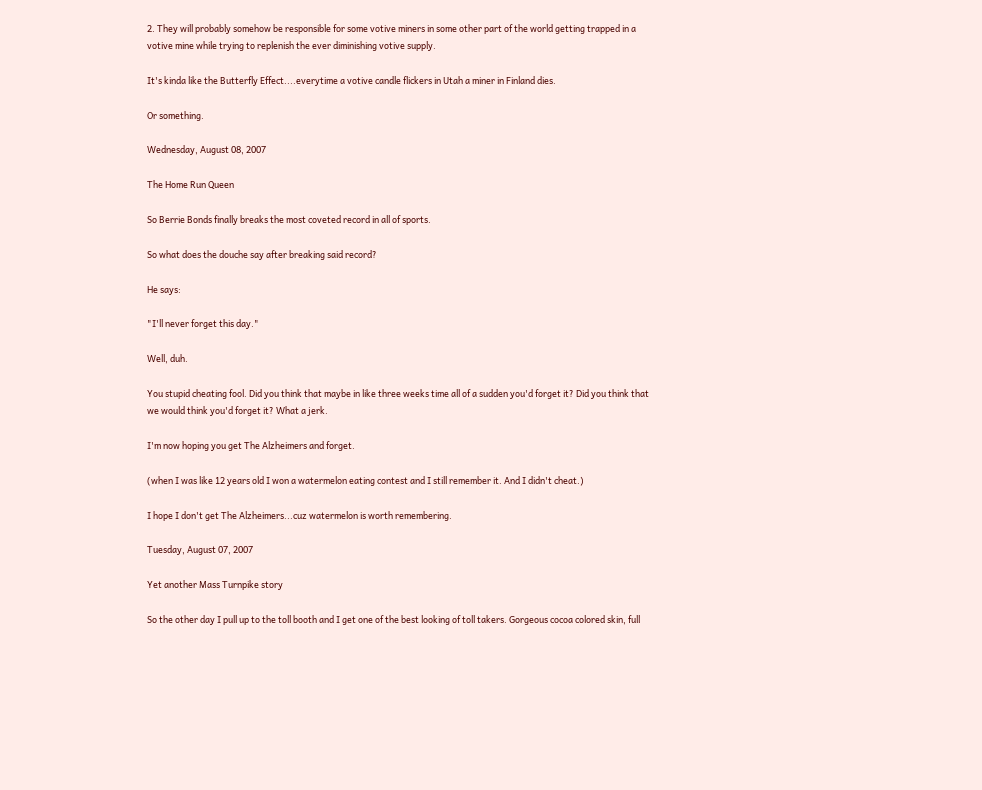2. They will probably somehow be responsible for some votive miners in some other part of the world getting trapped in a votive mine while trying to replenish the ever diminishing votive supply.

It's kinda like the Butterfly Effect....everytime a votive candle flickers in Utah a miner in Finland dies.

Or something.

Wednesday, August 08, 2007

The Home Run Queen

So Berrie Bonds finally breaks the most coveted record in all of sports.

So what does the douche say after breaking said record?

He says:

"I'll never forget this day."

Well, duh.

You stupid cheating fool. Did you think that maybe in like three weeks time all of a sudden you'd forget it? Did you think that we would think you'd forget it? What a jerk.

I'm now hoping you get The Alzheimers and forget.

(when I was like 12 years old I won a watermelon eating contest and I still remember it. And I didn't cheat.)

I hope I don't get The Alzheimers...cuz watermelon is worth remembering.

Tuesday, August 07, 2007

Yet another Mass Turnpike story

So the other day I pull up to the toll booth and I get one of the best looking of toll takers. Gorgeous cocoa colored skin, full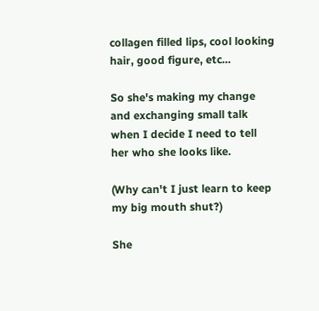collagen filled lips, cool looking hair, good figure, etc...

So she's making my change and exchanging small talk when I decide I need to tell her who she looks like.

(Why can't I just learn to keep my big mouth shut?)

She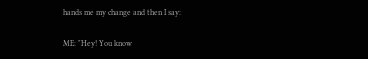hands me my change and then I say:

ME: "Hey! You know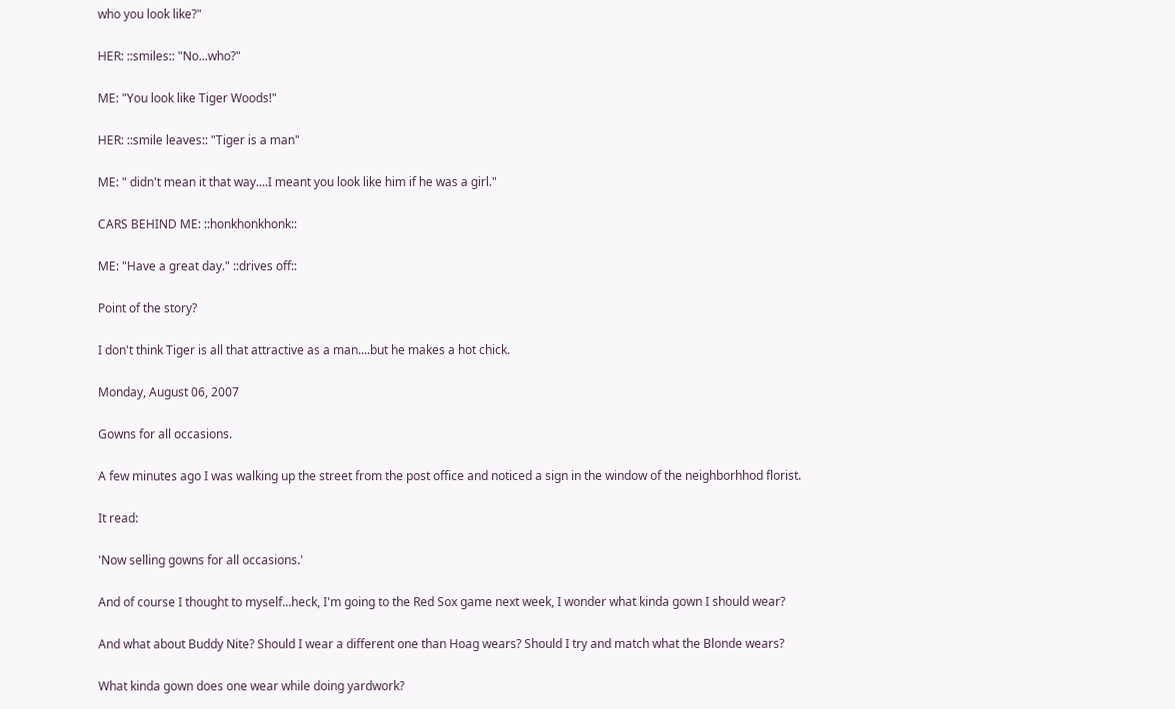who you look like?"

HER: ::smiles:: "No...who?"

ME: "You look like Tiger Woods!"

HER: ::smile leaves:: "Tiger is a man"

ME: " didn't mean it that way....I meant you look like him if he was a girl."

CARS BEHIND ME: ::honkhonkhonk::

ME: "Have a great day." ::drives off::

Point of the story?

I don't think Tiger is all that attractive as a man....but he makes a hot chick.

Monday, August 06, 2007

Gowns for all occasions.

A few minutes ago I was walking up the street from the post office and noticed a sign in the window of the neighborhhod florist.

It read:

'Now selling gowns for all occasions.'

And of course I thought to myself...heck, I'm going to the Red Sox game next week, I wonder what kinda gown I should wear?

And what about Buddy Nite? Should I wear a different one than Hoag wears? Should I try and match what the Blonde wears?

What kinda gown does one wear while doing yardwork?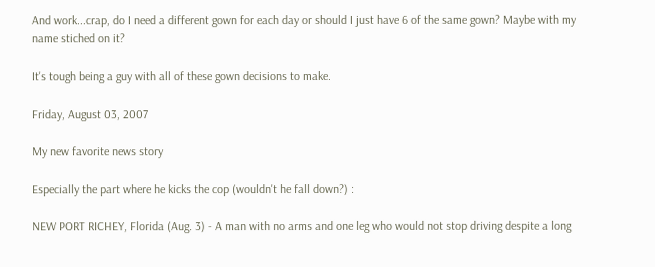And work...crap, do I need a different gown for each day or should I just have 6 of the same gown? Maybe with my name stiched on it?

It's tough being a guy with all of these gown decisions to make.

Friday, August 03, 2007

My new favorite news story

Especially the part where he kicks the cop (wouldn't he fall down?) :

NEW PORT RICHEY, Florida (Aug. 3) - A man with no arms and one leg who would not stop driving despite a long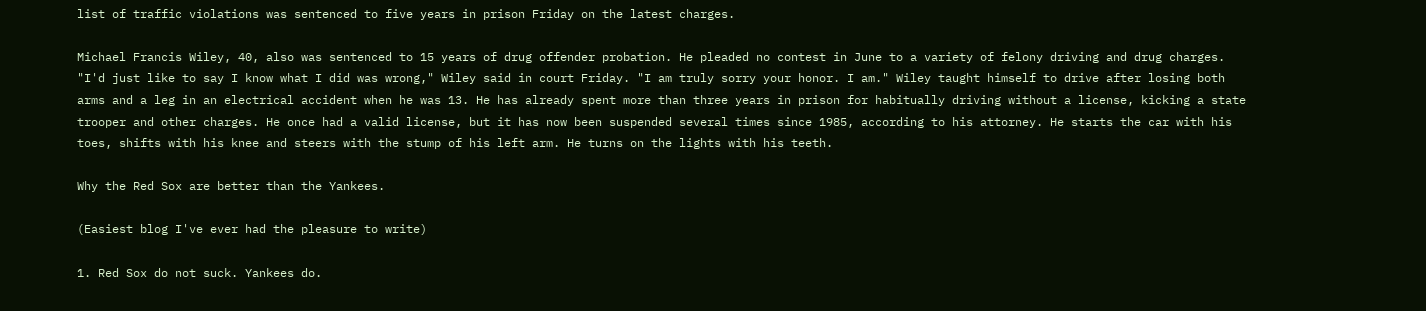list of traffic violations was sentenced to five years in prison Friday on the latest charges.

Michael Francis Wiley, 40, also was sentenced to 15 years of drug offender probation. He pleaded no contest in June to a variety of felony driving and drug charges. "I'd just like to say I know what I did was wrong," Wiley said in court Friday. "I am truly sorry your honor. I am." Wiley taught himself to drive after losing both arms and a leg in an electrical accident when he was 13. He has already spent more than three years in prison for habitually driving without a license, kicking a state trooper and other charges. He once had a valid license, but it has now been suspended several times since 1985, according to his attorney. He starts the car with his toes, shifts with his knee and steers with the stump of his left arm. He turns on the lights with his teeth.

Why the Red Sox are better than the Yankees.

(Easiest blog I've ever had the pleasure to write)

1. Red Sox do not suck. Yankees do.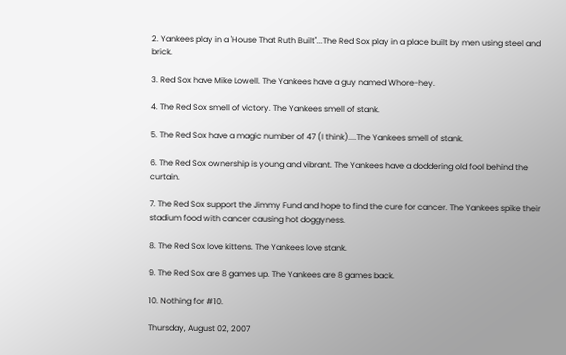2. Yankees play in a 'House That Ruth Built"...The Red Sox play in a place built by men using steel and brick.

3. Red Sox have Mike Lowell. The Yankees have a guy named Whore-hey.

4. The Red Sox smell of victory. The Yankees smell of stank.

5. The Red Sox have a magic number of 47 (I think)....The Yankees smell of stank.

6. The Red Sox ownership is young and vibrant. The Yankees have a doddering old fool behind the curtain.

7. The Red Sox support the Jimmy Fund and hope to find the cure for cancer. The Yankees spike their stadium food with cancer causing hot doggyness.

8. The Red Sox love kittens. The Yankees love stank.

9. The Red Sox are 8 games up. The Yankees are 8 games back.

10. Nothing for #10.

Thursday, August 02, 2007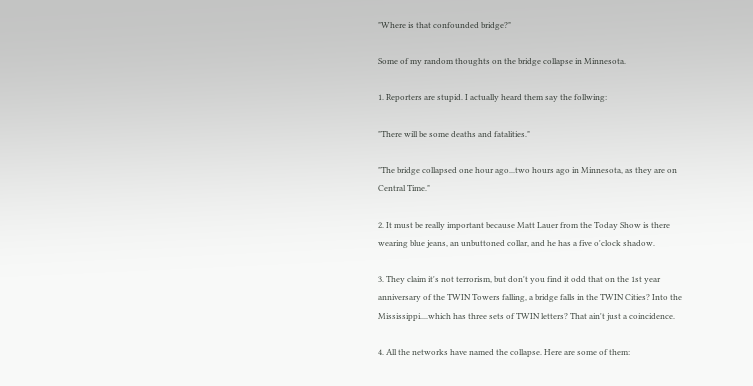"Where is that confounded bridge?"

Some of my random thoughts on the bridge collapse in Minnesota.

1. Reporters are stupid. I actually heard them say the follwing:

"There will be some deaths and fatalities."

"The bridge collapsed one hour ago...two hours ago in Minnesota, as they are on Central Time."

2. It must be really important because Matt Lauer from the Today Show is there wearing blue jeans, an unbuttoned collar, and he has a five o'clock shadow.

3. They claim it's not terrorism, but don't you find it odd that on the 1st year anniversary of the TWIN Towers falling, a bridge falls in the TWIN Cities? Into the Mississippi....which has three sets of TWIN letters? That ain't just a coincidence.

4. All the networks have named the collapse. Here are some of them: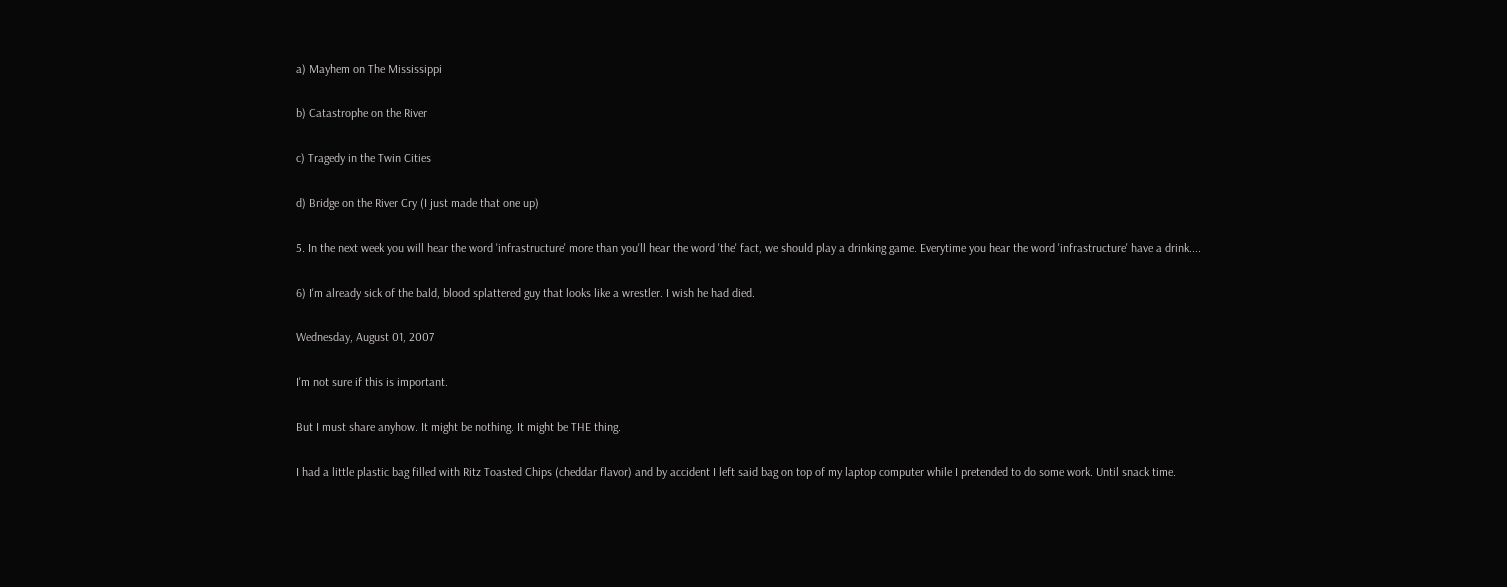a) Mayhem on The Mississippi

b) Catastrophe on the River

c) Tragedy in the Twin Cities

d) Bridge on the River Cry (I just made that one up)

5. In the next week you will hear the word 'infrastructure' more than you'll hear the word 'the' fact, we should play a drinking game. Everytime you hear the word 'infrastructure' have a drink....

6) I'm already sick of the bald, blood splattered guy that looks like a wrestler. I wish he had died.

Wednesday, August 01, 2007

I'm not sure if this is important.

But I must share anyhow. It might be nothing. It might be THE thing.

I had a little plastic bag filled with Ritz Toasted Chips (cheddar flavor) and by accident I left said bag on top of my laptop computer while I pretended to do some work. Until snack time.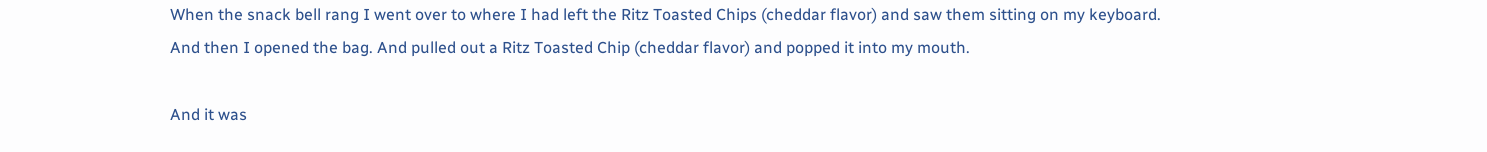When the snack bell rang I went over to where I had left the Ritz Toasted Chips (cheddar flavor) and saw them sitting on my keyboard. And then I opened the bag. And pulled out a Ritz Toasted Chip (cheddar flavor) and popped it into my mouth.

And it was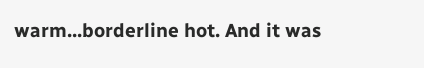warm...borderline hot. And it was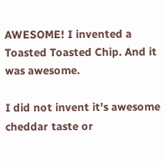AWESOME! I invented a Toasted Toasted Chip. And it was awesome.

I did not invent it's awesome cheddar taste or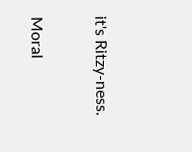it's Ritzy-ness.

Moral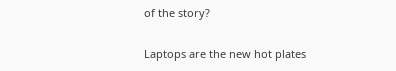of the story?

Laptops are the new hot plates